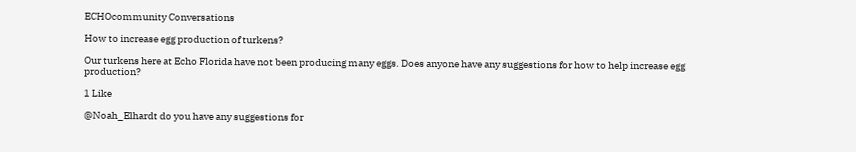ECHOcommunity Conversations

How to increase egg production of turkens?

Our turkens here at Echo Florida have not been producing many eggs. Does anyone have any suggestions for how to help increase egg production?

1 Like

@Noah_Elhardt do you have any suggestions for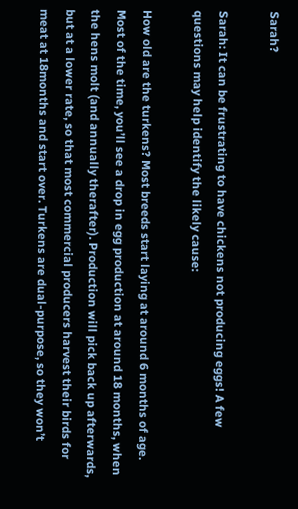Sarah?

Sarah: It can be frustrating to have chickens not producing eggs! A few questions may help identify the likely cause:

How old are the turkens? Most breeds start laying at around 6 months of age. Most of the time, you’ll see a drop in egg production at around 18 months, when the hens molt (and annually therafter). Production will pick back up afterwards, but at a lower rate, so that most commercial producers harvest their birds for meat at 18months and start over. Turkens are dual-purpose, so they won’t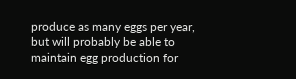produce as many eggs per year, but will probably be able to maintain egg production for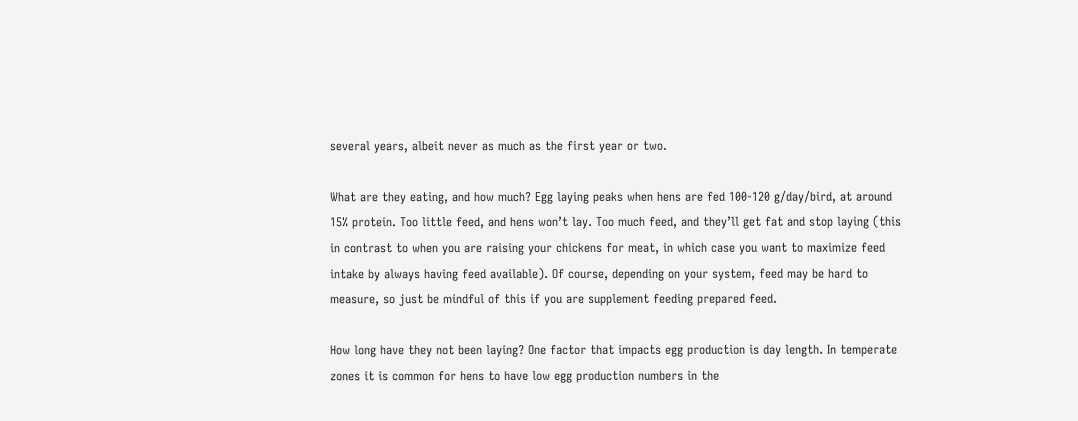several years, albeit never as much as the first year or two.

What are they eating, and how much? Egg laying peaks when hens are fed 100-120 g/day/bird, at around 15% protein. Too little feed, and hens won’t lay. Too much feed, and they’ll get fat and stop laying (this in contrast to when you are raising your chickens for meat, in which case you want to maximize feed intake by always having feed available). Of course, depending on your system, feed may be hard to measure, so just be mindful of this if you are supplement feeding prepared feed.

How long have they not been laying? One factor that impacts egg production is day length. In temperate zones it is common for hens to have low egg production numbers in the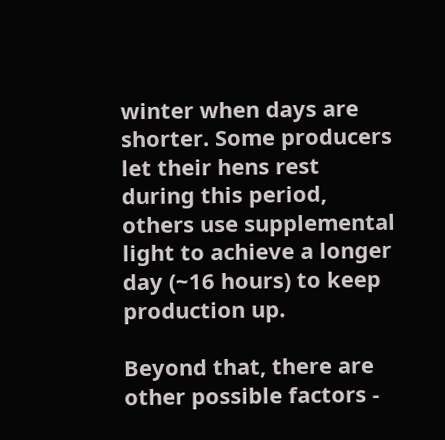winter when days are shorter. Some producers let their hens rest during this period, others use supplemental light to achieve a longer day (~16 hours) to keep production up.

Beyond that, there are other possible factors -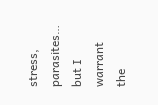stress, parasites… but I warrant the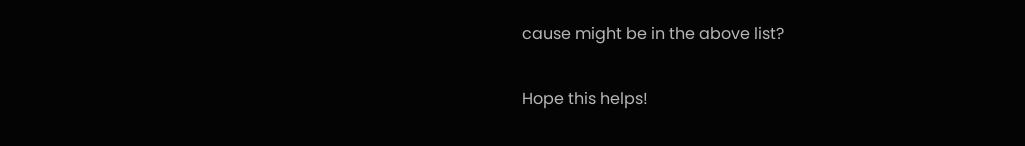cause might be in the above list?

Hope this helps!